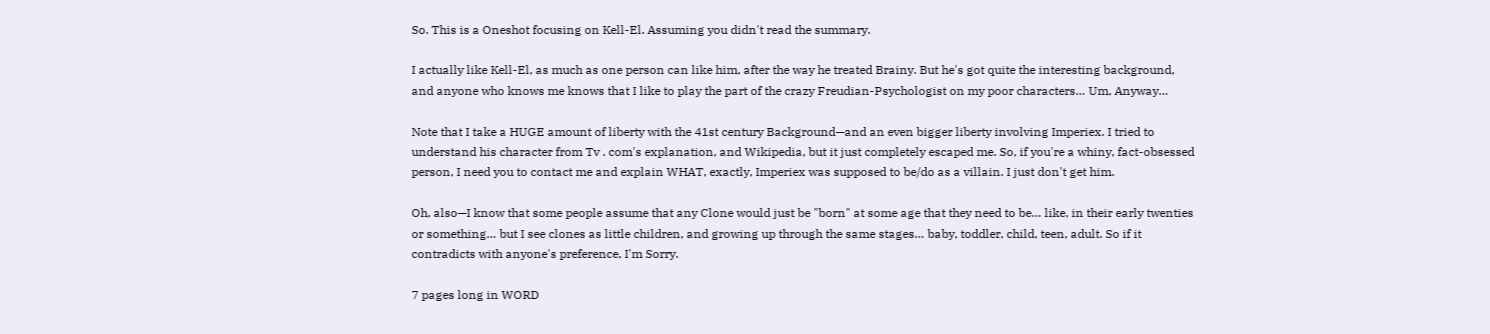So. This is a Oneshot focusing on Kell-El. Assuming you didn't read the summary.

I actually like Kell-El, as much as one person can like him, after the way he treated Brainy. But he's got quite the interesting background, and anyone who knows me knows that I like to play the part of the crazy Freudian-Psychologist on my poor characters… Um, Anyway…

Note that I take a HUGE amount of liberty with the 41st century Background—and an even bigger liberty involving Imperiex. I tried to understand his character from Tv . com's explanation, and Wikipedia, but it just completely escaped me. So, if you're a whiny, fact-obsessed person, I need you to contact me and explain WHAT, exactly, Imperiex was supposed to be/do as a villain. I just don't get him.

Oh, also—I know that some people assume that any Clone would just be "born" at some age that they need to be… like, in their early twenties or something… but I see clones as little children, and growing up through the same stages… baby, toddler, child, teen, adult. So if it contradicts with anyone's preference, I'm Sorry.

7 pages long in WORD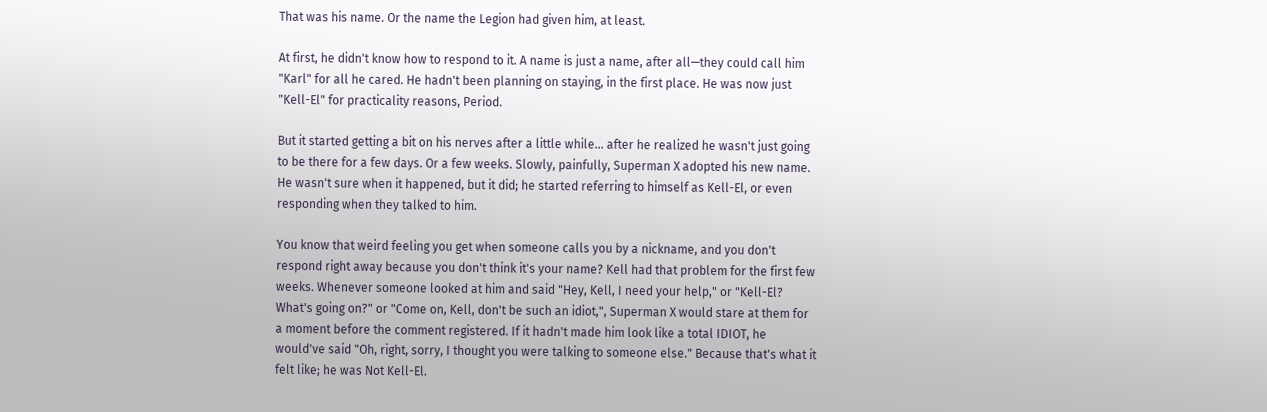That was his name. Or the name the Legion had given him, at least.

At first, he didn't know how to respond to it. A name is just a name, after all—they could call him "Karl" for all he cared. He hadn't been planning on staying, in the first place. He was now just "Kell-El" for practicality reasons, Period.

But it started getting a bit on his nerves after a little while… after he realized he wasn't just going to be there for a few days. Or a few weeks. Slowly, painfully, Superman X adopted his new name. He wasn't sure when it happened, but it did; he started referring to himself as Kell-El, or even responding when they talked to him.

You know that weird feeling you get when someone calls you by a nickname, and you don't respond right away because you don't think it's your name? Kell had that problem for the first few weeks. Whenever someone looked at him and said "Hey, Kell, I need your help," or "Kell-El? What's going on?" or "Come on, Kell, don't be such an idiot,", Superman X would stare at them for a moment before the comment registered. If it hadn't made him look like a total IDIOT, he would've said "Oh, right, sorry, I thought you were talking to someone else." Because that's what it felt like; he was Not Kell-El.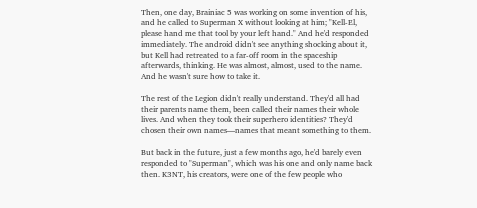Then, one day, Brainiac 5 was working on some invention of his, and he called to Superman X without looking at him; "Kell-El, please hand me that tool by your left hand." And he'd responded immediately. The android didn't see anything shocking about it, but Kell had retreated to a far-off room in the spaceship afterwards, thinking. He was almost, almost, used to the name. And he wasn't sure how to take it.

The rest of the Legion didn't really understand. They'd all had their parents name them, been called their names their whole lives. And when they took their superhero identities? They'd chosen their own names—names that meant something to them.

But back in the future, just a few months ago, he'd barely even responded to "Superman", which was his one and only name back then. K3NT, his creators, were one of the few people who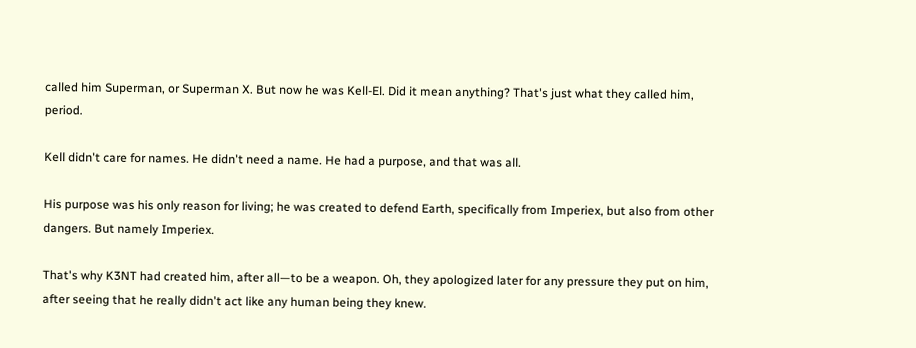called him Superman, or Superman X. But now he was Kell-El. Did it mean anything? That's just what they called him, period.

Kell didn't care for names. He didn't need a name. He had a purpose, and that was all.

His purpose was his only reason for living; he was created to defend Earth, specifically from Imperiex, but also from other dangers. But namely Imperiex.

That's why K3NT had created him, after all—to be a weapon. Oh, they apologized later for any pressure they put on him, after seeing that he really didn't act like any human being they knew.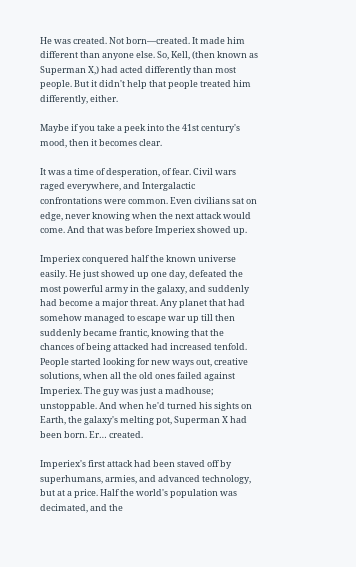He was created. Not born—created. It made him different than anyone else. So, Kell, (then known as Superman X,) had acted differently than most people. But it didn't help that people treated him differently, either.

Maybe if you take a peek into the 41st century's mood, then it becomes clear.

It was a time of desperation, of fear. Civil wars raged everywhere, and Intergalactic confrontations were common. Even civilians sat on edge, never knowing when the next attack would come. And that was before Imperiex showed up.

Imperiex conquered half the known universe easily. He just showed up one day, defeated the most powerful army in the galaxy, and suddenly had become a major threat. Any planet that had somehow managed to escape war up till then suddenly became frantic, knowing that the chances of being attacked had increased tenfold. People started looking for new ways out, creative solutions, when all the old ones failed against Imperiex. The guy was just a madhouse; unstoppable. And when he'd turned his sights on Earth, the galaxy's melting pot, Superman X had been born. Er… created.

Imperiex's first attack had been staved off by superhumans, armies, and advanced technology, but at a price. Half the world's population was decimated, and the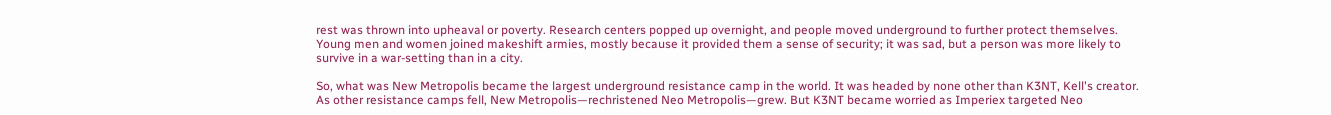rest was thrown into upheaval or poverty. Research centers popped up overnight, and people moved underground to further protect themselves. Young men and women joined makeshift armies, mostly because it provided them a sense of security; it was sad, but a person was more likely to survive in a war-setting than in a city.

So, what was New Metropolis became the largest underground resistance camp in the world. It was headed by none other than K3NT, Kell's creator. As other resistance camps fell, New Metropolis—rechristened Neo Metropolis—grew. But K3NT became worried as Imperiex targeted Neo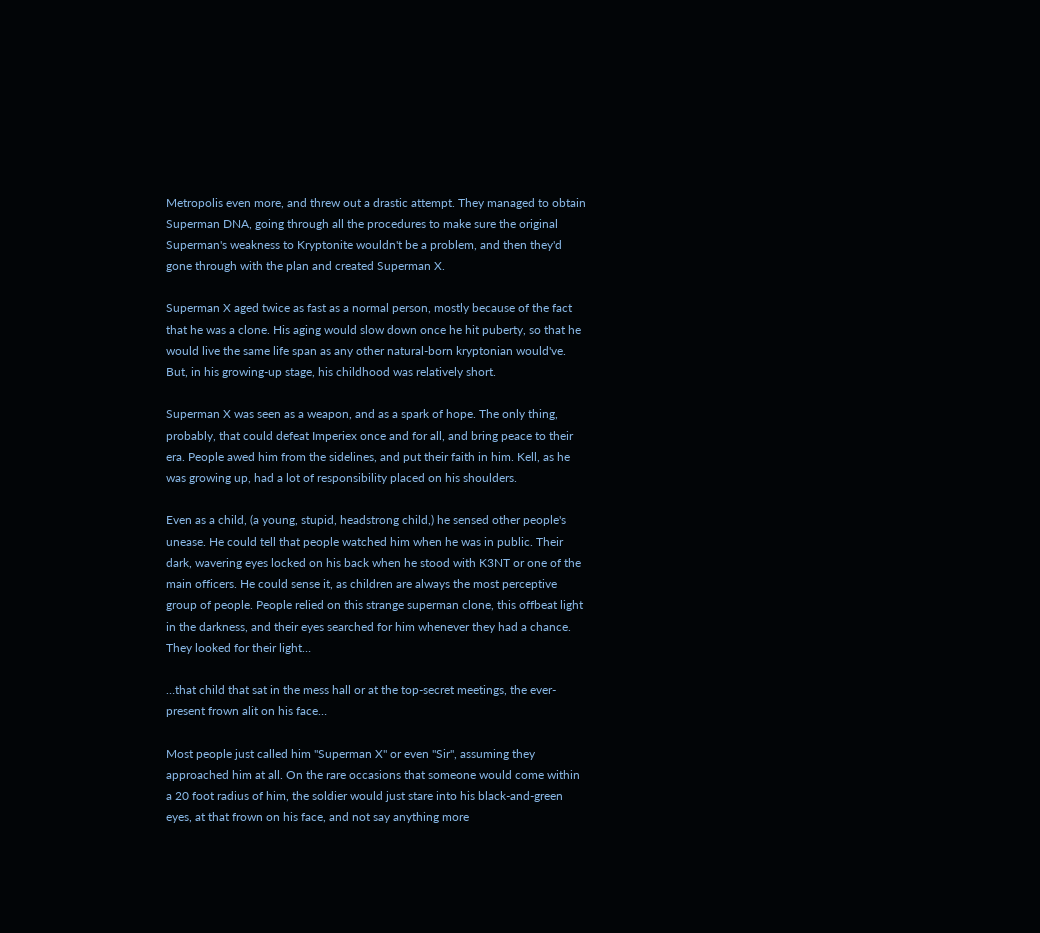Metropolis even more, and threw out a drastic attempt. They managed to obtain Superman DNA, going through all the procedures to make sure the original Superman's weakness to Kryptonite wouldn't be a problem, and then they'd gone through with the plan and created Superman X.

Superman X aged twice as fast as a normal person, mostly because of the fact that he was a clone. His aging would slow down once he hit puberty, so that he would live the same life span as any other natural-born kryptonian would've. But, in his growing-up stage, his childhood was relatively short.

Superman X was seen as a weapon, and as a spark of hope. The only thing, probably, that could defeat Imperiex once and for all, and bring peace to their era. People awed him from the sidelines, and put their faith in him. Kell, as he was growing up, had a lot of responsibility placed on his shoulders.

Even as a child, (a young, stupid, headstrong child,) he sensed other people's unease. He could tell that people watched him when he was in public. Their dark, wavering eyes locked on his back when he stood with K3NT or one of the main officers. He could sense it, as children are always the most perceptive group of people. People relied on this strange superman clone, this offbeat light in the darkness, and their eyes searched for him whenever they had a chance. They looked for their light…

…that child that sat in the mess hall or at the top-secret meetings, the ever-present frown alit on his face…

Most people just called him "Superman X" or even "Sir", assuming they approached him at all. On the rare occasions that someone would come within a 20 foot radius of him, the soldier would just stare into his black-and-green eyes, at that frown on his face, and not say anything more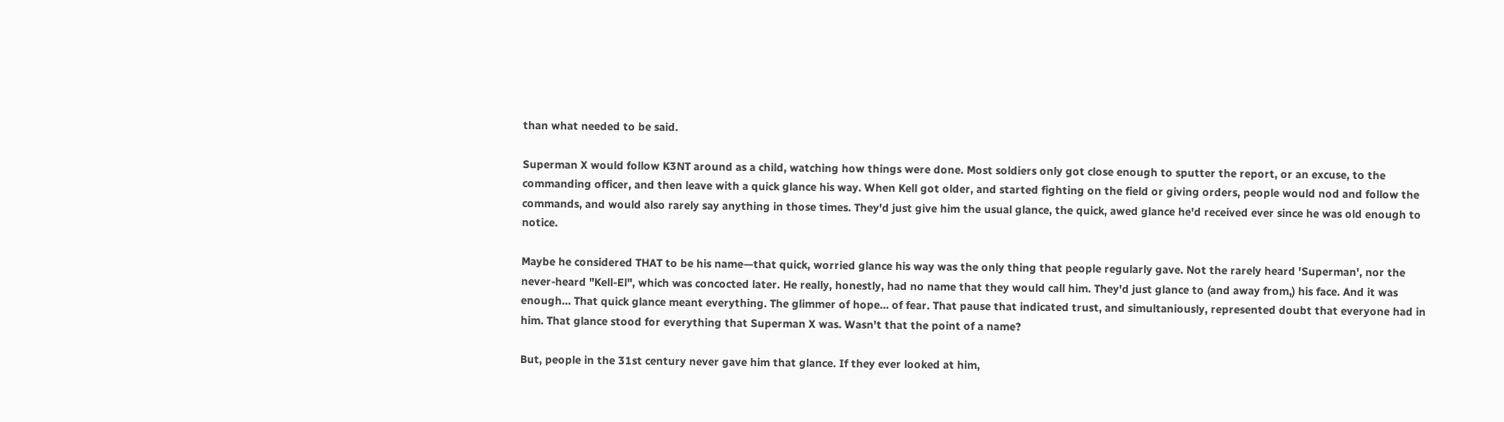than what needed to be said.

Superman X would follow K3NT around as a child, watching how things were done. Most soldiers only got close enough to sputter the report, or an excuse, to the commanding officer, and then leave with a quick glance his way. When Kell got older, and started fighting on the field or giving orders, people would nod and follow the commands, and would also rarely say anything in those times. They'd just give him the usual glance, the quick, awed glance he'd received ever since he was old enough to notice.

Maybe he considered THAT to be his name—that quick, worried glance his way was the only thing that people regularly gave. Not the rarely heard 'Superman', nor the never-heard "Kell-El", which was concocted later. He really, honestly, had no name that they would call him. They'd just glance to (and away from,) his face. And it was enough… That quick glance meant everything. The glimmer of hope… of fear. That pause that indicated trust, and simultaniously, represented doubt that everyone had in him. That glance stood for everything that Superman X was. Wasn't that the point of a name?

But, people in the 31st century never gave him that glance. If they ever looked at him,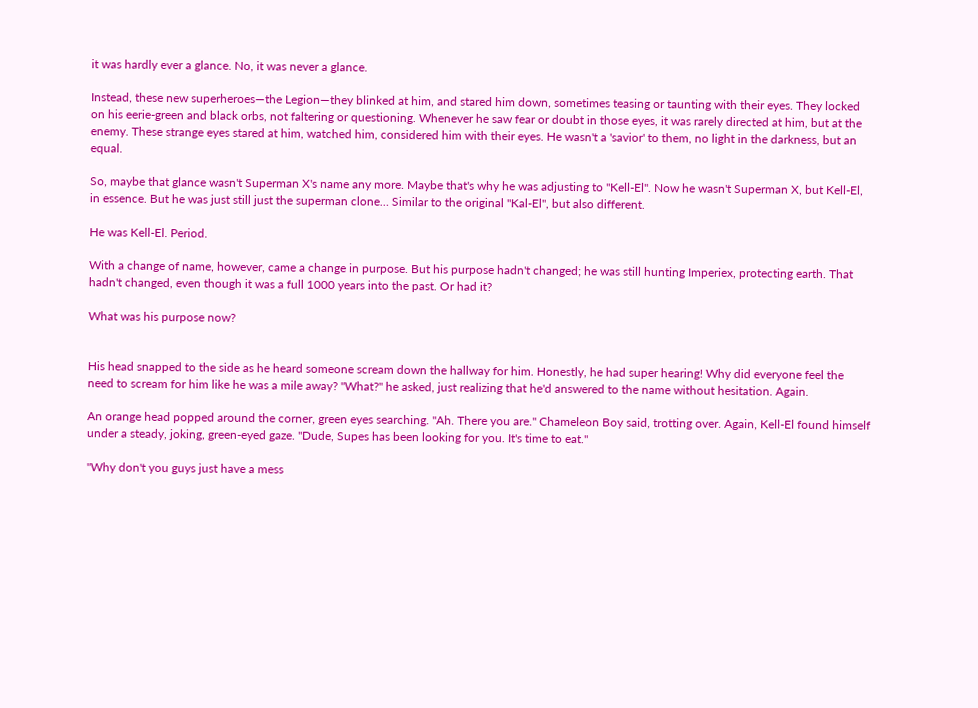it was hardly ever a glance. No, it was never a glance.

Instead, these new superheroes—the Legion—they blinked at him, and stared him down, sometimes teasing or taunting with their eyes. They locked on his eerie-green and black orbs, not faltering or questioning. Whenever he saw fear or doubt in those eyes, it was rarely directed at him, but at the enemy. These strange eyes stared at him, watched him, considered him with their eyes. He wasn't a 'savior' to them, no light in the darkness, but an equal.

So, maybe that glance wasn't Superman X's name any more. Maybe that's why he was adjusting to "Kell-El". Now he wasn't Superman X, but Kell-El, in essence. But he was just still just the superman clone… Similar to the original "Kal-El", but also different.

He was Kell-El. Period.

With a change of name, however, came a change in purpose. But his purpose hadn't changed; he was still hunting Imperiex, protecting earth. That hadn't changed, even though it was a full 1000 years into the past. Or had it?

What was his purpose now?


His head snapped to the side as he heard someone scream down the hallway for him. Honestly, he had super hearing! Why did everyone feel the need to scream for him like he was a mile away? "What?" he asked, just realizing that he'd answered to the name without hesitation. Again.

An orange head popped around the corner, green eyes searching. "Ah. There you are." Chameleon Boy said, trotting over. Again, Kell-El found himself under a steady, joking, green-eyed gaze. "Dude, Supes has been looking for you. It's time to eat."

"Why don't you guys just have a mess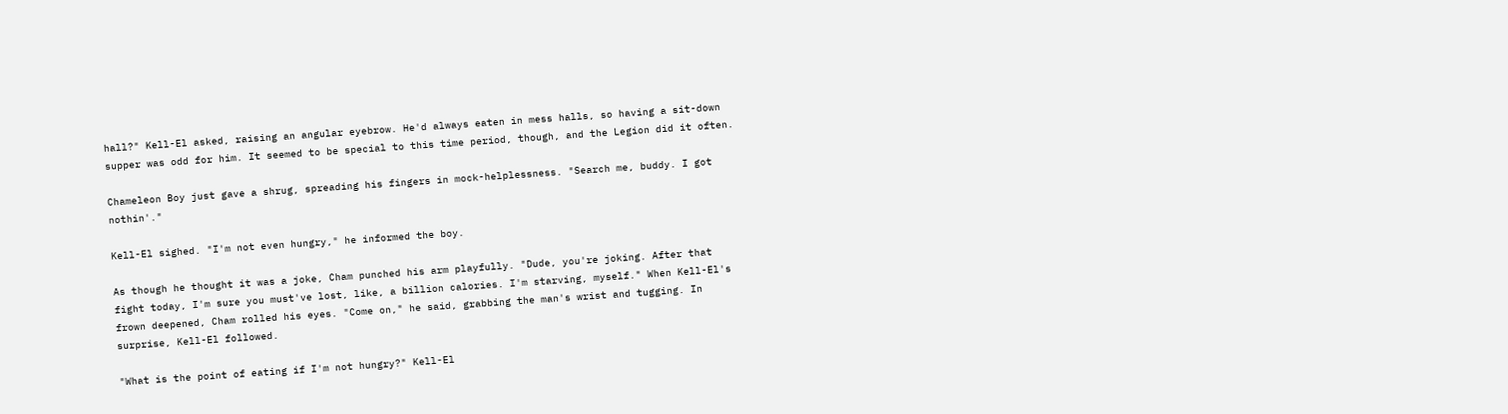hall?" Kell-El asked, raising an angular eyebrow. He'd always eaten in mess halls, so having a sit-down supper was odd for him. It seemed to be special to this time period, though, and the Legion did it often.

Chameleon Boy just gave a shrug, spreading his fingers in mock-helplessness. "Search me, buddy. I got nothin'."

Kell-El sighed. "I'm not even hungry," he informed the boy.

As though he thought it was a joke, Cham punched his arm playfully. "Dude, you're joking. After that fight today, I'm sure you must've lost, like, a billion calories. I'm starving, myself." When Kell-El's frown deepened, Cham rolled his eyes. "Come on," he said, grabbing the man's wrist and tugging. In surprise, Kell-El followed.

"What is the point of eating if I'm not hungry?" Kell-El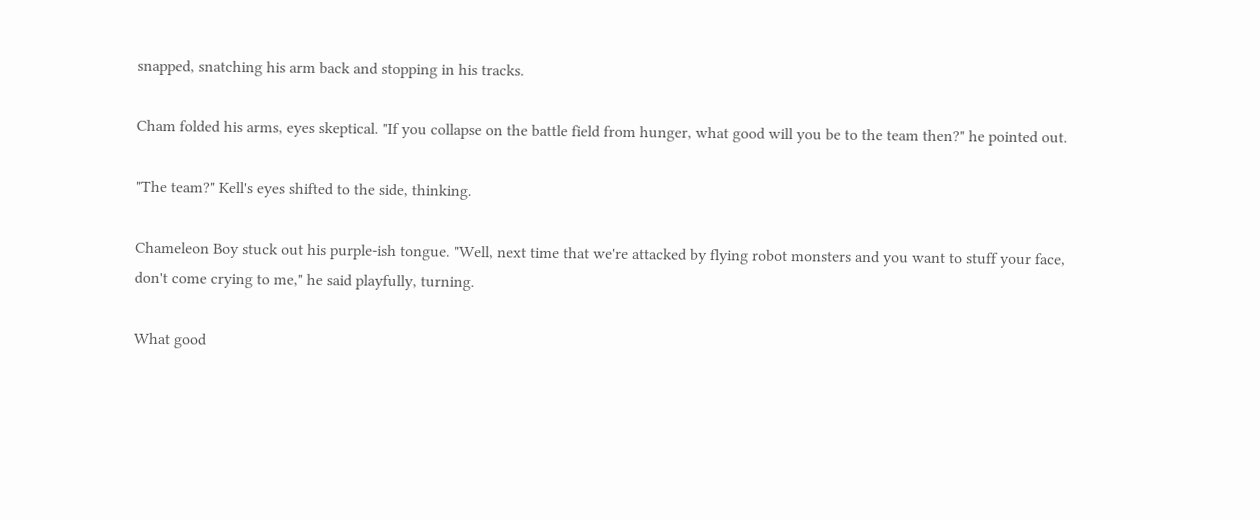snapped, snatching his arm back and stopping in his tracks.

Cham folded his arms, eyes skeptical. "If you collapse on the battle field from hunger, what good will you be to the team then?" he pointed out.

"The team?" Kell's eyes shifted to the side, thinking.

Chameleon Boy stuck out his purple-ish tongue. "Well, next time that we're attacked by flying robot monsters and you want to stuff your face, don't come crying to me," he said playfully, turning.

What good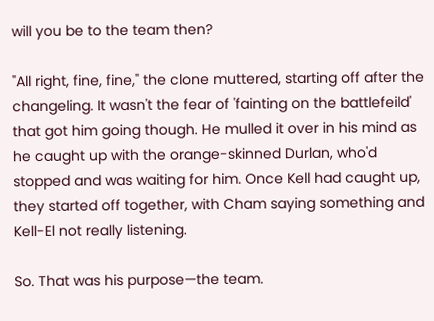will you be to the team then?

"All right, fine, fine," the clone muttered, starting off after the changeling. It wasn't the fear of 'fainting on the battlefeild' that got him going though. He mulled it over in his mind as he caught up with the orange-skinned Durlan, who'd stopped and was waiting for him. Once Kell had caught up, they started off together, with Cham saying something and Kell-El not really listening.

So. That was his purpose—the team.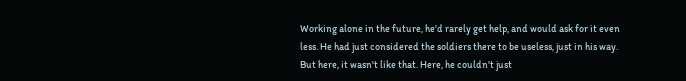Working alone in the future, he'd rarely get help, and would ask for it even less. He had just considered the soldiers there to be useless, just in his way. But here, it wasn't like that. Here, he couldn't just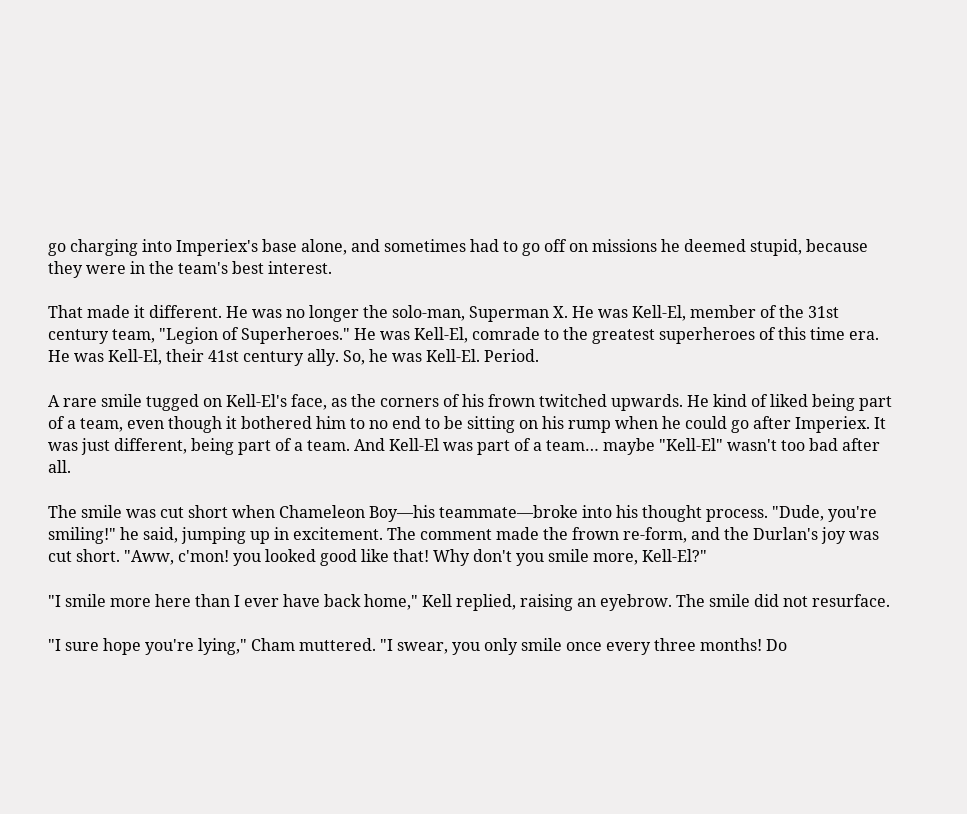go charging into Imperiex's base alone, and sometimes had to go off on missions he deemed stupid, because they were in the team's best interest.

That made it different. He was no longer the solo-man, Superman X. He was Kell-El, member of the 31st century team, "Legion of Superheroes." He was Kell-El, comrade to the greatest superheroes of this time era. He was Kell-El, their 41st century ally. So, he was Kell-El. Period.

A rare smile tugged on Kell-El's face, as the corners of his frown twitched upwards. He kind of liked being part of a team, even though it bothered him to no end to be sitting on his rump when he could go after Imperiex. It was just different, being part of a team. And Kell-El was part of a team… maybe "Kell-El" wasn't too bad after all.

The smile was cut short when Chameleon Boy—his teammate—broke into his thought process. "Dude, you're smiling!" he said, jumping up in excitement. The comment made the frown re-form, and the Durlan's joy was cut short. "Aww, c'mon! you looked good like that! Why don't you smile more, Kell-El?"

"I smile more here than I ever have back home," Kell replied, raising an eyebrow. The smile did not resurface.

"I sure hope you're lying," Cham muttered. "I swear, you only smile once every three months! Do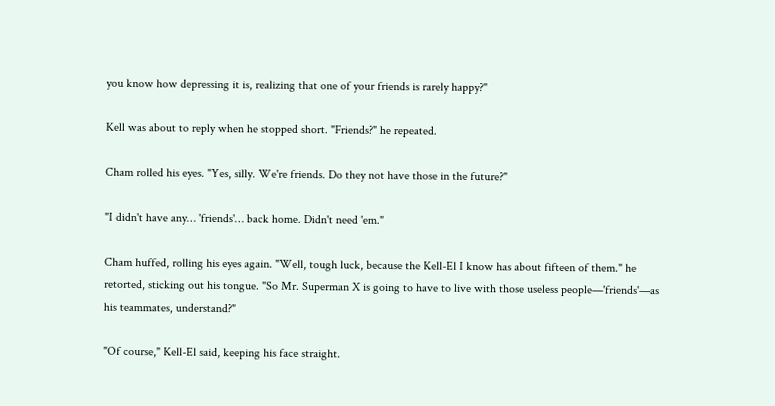you know how depressing it is, realizing that one of your friends is rarely happy?"

Kell was about to reply when he stopped short. "Friends?" he repeated.

Cham rolled his eyes. "Yes, silly. We're friends. Do they not have those in the future?"

"I didn't have any… 'friends'… back home. Didn't need 'em."

Cham huffed, rolling his eyes again. "Well, tough luck, because the Kell-El I know has about fifteen of them." he retorted, sticking out his tongue. "So Mr. Superman X is going to have to live with those useless people—'friends'—as his teammates, understand?"

"Of course," Kell-El said, keeping his face straight.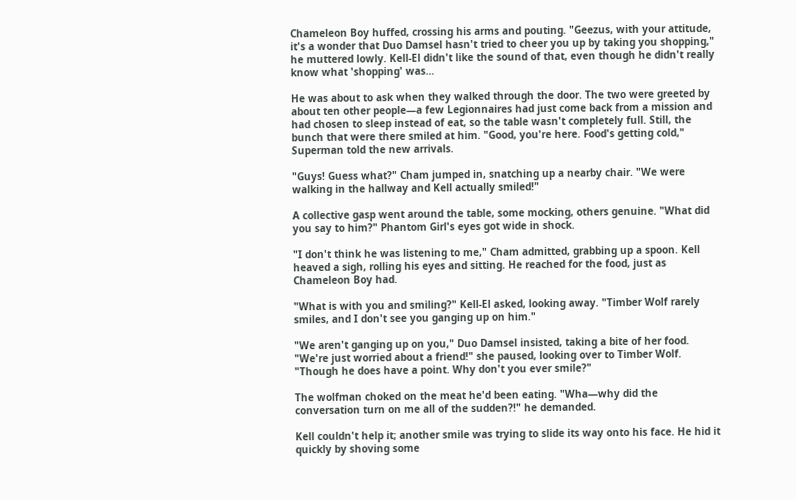Chameleon Boy huffed, crossing his arms and pouting. "Geezus, with your attitude, it's a wonder that Duo Damsel hasn't tried to cheer you up by taking you shopping," he muttered lowly. Kell-El didn't like the sound of that, even though he didn't really know what 'shopping' was…

He was about to ask when they walked through the door. The two were greeted by about ten other people—a few Legionnaires had just come back from a mission and had chosen to sleep instead of eat, so the table wasn't completely full. Still, the bunch that were there smiled at him. "Good, you're here. Food's getting cold," Superman told the new arrivals.

"Guys! Guess what?" Cham jumped in, snatching up a nearby chair. "We were walking in the hallway and Kell actually smiled!"

A collective gasp went around the table, some mocking, others genuine. "What did you say to him?" Phantom Girl's eyes got wide in shock.

"I don't think he was listening to me," Cham admitted, grabbing up a spoon. Kell heaved a sigh, rolling his eyes and sitting. He reached for the food, just as Chameleon Boy had.

"What is with you and smiling?" Kell-El asked, looking away. "Timber Wolf rarely smiles, and I don't see you ganging up on him."

"We aren't ganging up on you," Duo Damsel insisted, taking a bite of her food. "We're just worried about a friend!" she paused, looking over to Timber Wolf. "Though he does have a point. Why don't you ever smile?"

The wolfman choked on the meat he'd been eating. "Wha—why did the conversation turn on me all of the sudden?!" he demanded.

Kell couldn't help it; another smile was trying to slide its way onto his face. He hid it quickly by shoving some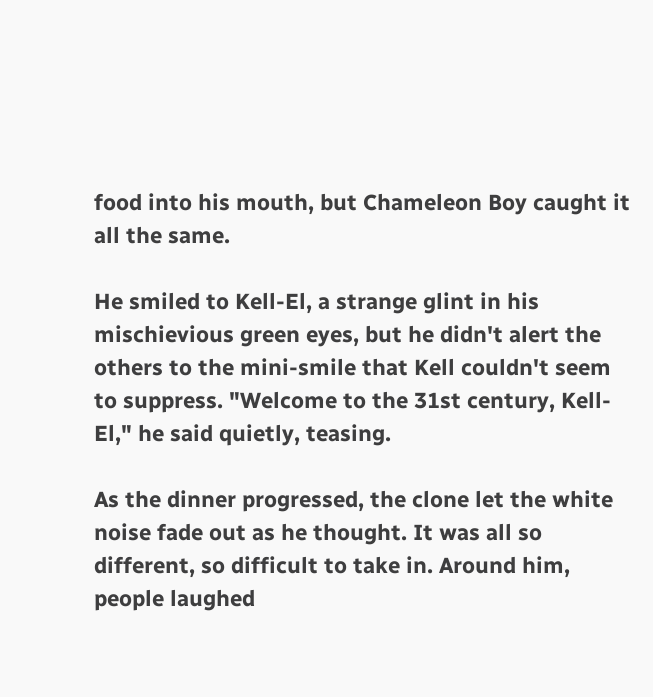food into his mouth, but Chameleon Boy caught it all the same.

He smiled to Kell-El, a strange glint in his mischievious green eyes, but he didn't alert the others to the mini-smile that Kell couldn't seem to suppress. "Welcome to the 31st century, Kell-El," he said quietly, teasing.

As the dinner progressed, the clone let the white noise fade out as he thought. It was all so different, so difficult to take in. Around him, people laughed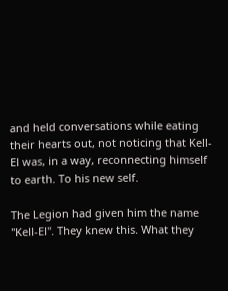and held conversations while eating their hearts out, not noticing that Kell-El was, in a way, reconnecting himself to earth. To his new self.

The Legion had given him the name "Kell-El". They knew this. What they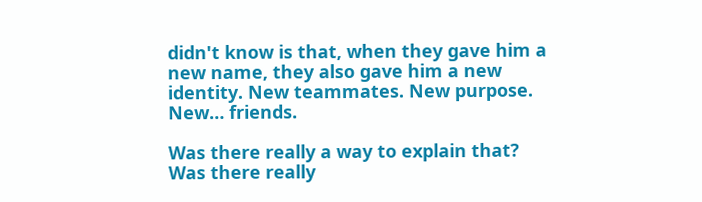didn't know is that, when they gave him a new name, they also gave him a new identity. New teammates. New purpose. New… friends.

Was there really a way to explain that? Was there really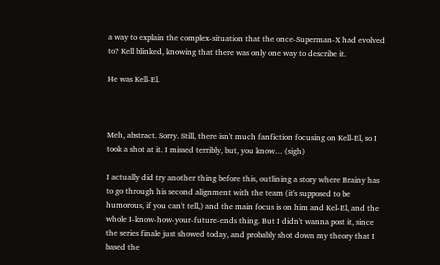a way to explain the complex-situation that the once-Superman-X had evolved to? Kell blinked, knowing that there was only one way to describe it.

He was Kell-El.



Meh, abstract. Sorry. Still, there isn't much fanfiction focusing on Kell-El, so I took a shot at it. I missed terribly, but, you know… (sigh)

I actually did try another thing before this, outlining a story where Brainy has to go through his second alignment with the team (it's supposed to be humorous, if you can't tell,) and the main focus is on him and Kel-El, and the whole I-know-how-your-future-ends thing. But I didn't wanna post it, since the series finale just showed today, and probably shot down my theory that I based the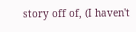story off of, (I haven't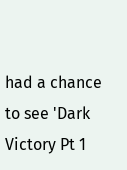had a chance to see 'Dark Victory Pt 1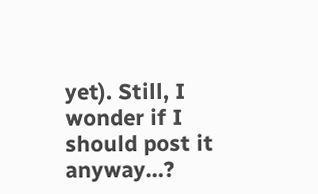yet). Still, I wonder if I should post it anyway…?